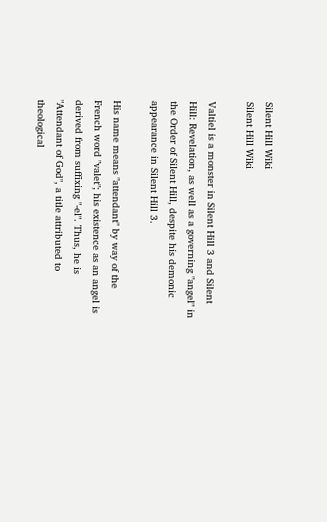Silent Hill Wiki
Silent Hill Wiki

Valtiel is a monster in Silent Hill 3 and Silent Hill: Revelation, as well as a governing "angel" in the Order of Silent Hill, despite his demonic appearance in Silent Hill 3.

His name means "attendant" by way of the French word "valet"; his existence as an angel is derived from suffixing "-el". Thus, he is "Attendant of God", a title attributed to theological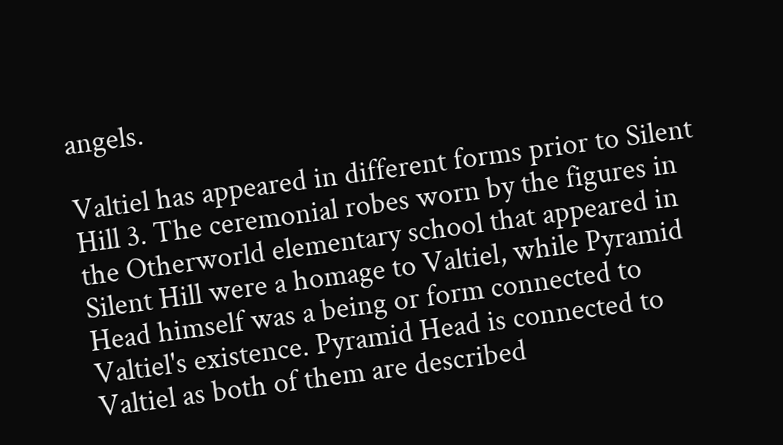angels.

Valtiel has appeared in different forms prior to Silent Hill 3. The ceremonial robes worn by the figures in the Otherworld elementary school that appeared in Silent Hill were a homage to Valtiel, while Pyramid Head himself was a being or form connected to Valtiel's existence. Pyramid Head is connected to Valtiel as both of them are described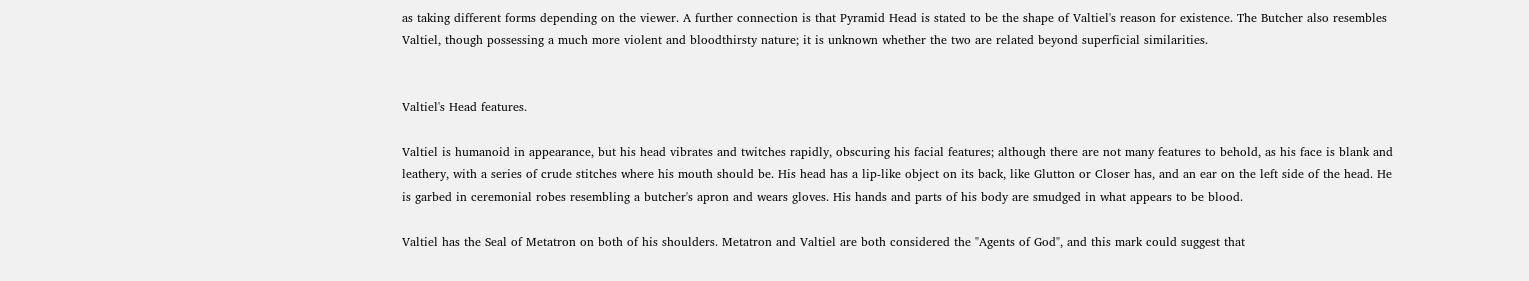as taking different forms depending on the viewer. A further connection is that Pyramid Head is stated to be the shape of Valtiel's reason for existence. The Butcher also resembles Valtiel, though possessing a much more violent and bloodthirsty nature; it is unknown whether the two are related beyond superficial similarities.


Valtiel's Head features.

Valtiel is humanoid in appearance, but his head vibrates and twitches rapidly, obscuring his facial features; although there are not many features to behold, as his face is blank and leathery, with a series of crude stitches where his mouth should be. His head has a lip-like object on its back, like Glutton or Closer has, and an ear on the left side of the head. He is garbed in ceremonial robes resembling a butcher's apron and wears gloves. His hands and parts of his body are smudged in what appears to be blood.

Valtiel has the Seal of Metatron on both of his shoulders. Metatron and Valtiel are both considered the "Agents of God", and this mark could suggest that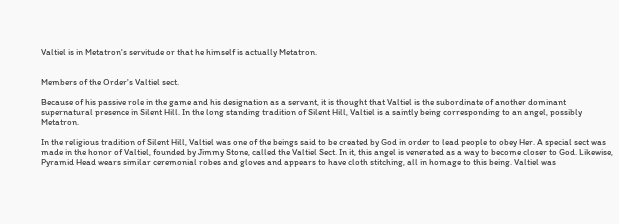Valtiel is in Metatron's servitude or that he himself is actually Metatron.


Members of the Order's Valtiel sect.

Because of his passive role in the game and his designation as a servant, it is thought that Valtiel is the subordinate of another dominant supernatural presence in Silent Hill. In the long standing tradition of Silent Hill, Valtiel is a saintly being corresponding to an angel, possibly Metatron.

In the religious tradition of Silent Hill, Valtiel was one of the beings said to be created by God in order to lead people to obey Her. A special sect was made in the honor of Valtiel, founded by Jimmy Stone, called the Valtiel Sect. In it, this angel is venerated as a way to become closer to God. Likewise, Pyramid Head wears similar ceremonial robes and gloves and appears to have cloth stitching, all in homage to this being. Valtiel was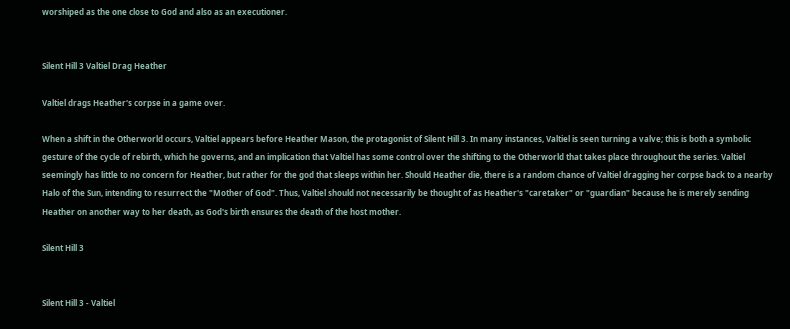worshiped as the one close to God and also as an executioner.


Silent Hill 3 Valtiel Drag Heather

Valtiel drags Heather's corpse in a game over.

When a shift in the Otherworld occurs, Valtiel appears before Heather Mason, the protagonist of Silent Hill 3. In many instances, Valtiel is seen turning a valve; this is both a symbolic gesture of the cycle of rebirth, which he governs, and an implication that Valtiel has some control over the shifting to the Otherworld that takes place throughout the series. Valtiel seemingly has little to no concern for Heather, but rather for the god that sleeps within her. Should Heather die, there is a random chance of Valtiel dragging her corpse back to a nearby Halo of the Sun, intending to resurrect the "Mother of God". Thus, Valtiel should not necessarily be thought of as Heather's "caretaker" or "guardian" because he is merely sending Heather on another way to her death, as God's birth ensures the death of the host mother.

Silent Hill 3


Silent Hill 3 - Valtiel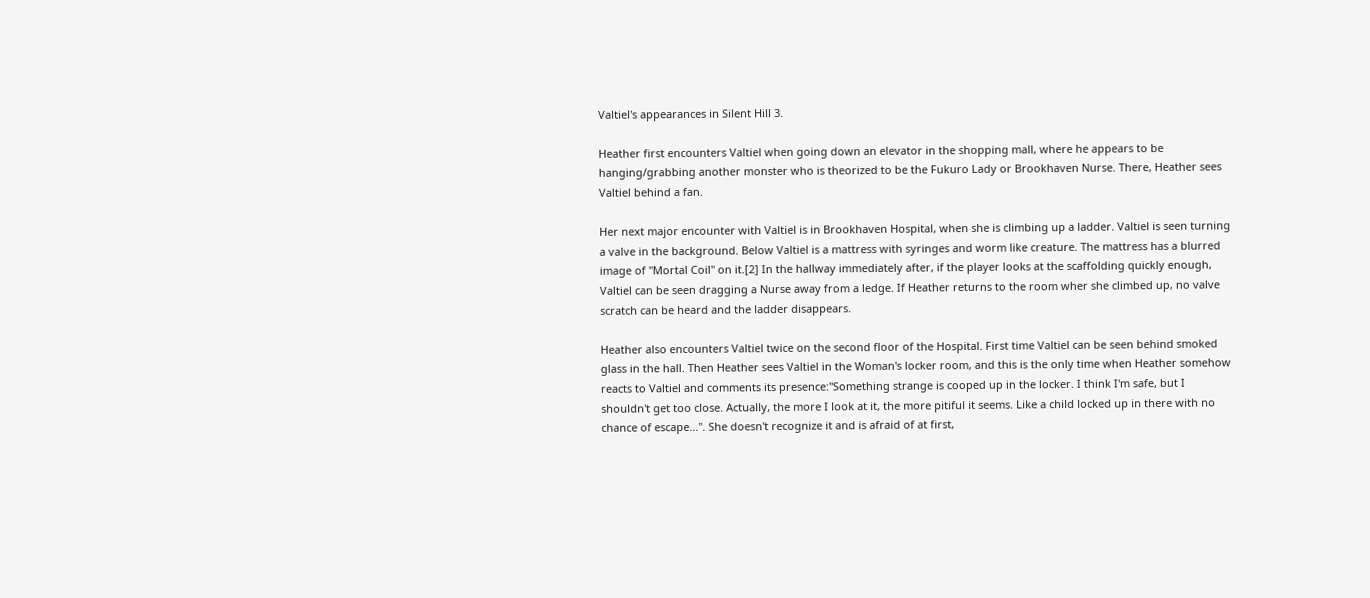Valtiel's appearances in Silent Hill 3.

Heather first encounters Valtiel when going down an elevator in the shopping mall, where he appears to be hanging/grabbing another monster who is theorized to be the Fukuro Lady or Brookhaven Nurse. There, Heather sees Valtiel behind a fan.

Her next major encounter with Valtiel is in Brookhaven Hospital, when she is climbing up a ladder. Valtiel is seen turning a valve in the background. Below Valtiel is a mattress with syringes and worm like creature. The mattress has a blurred image of "Mortal Coil" on it.[2] In the hallway immediately after, if the player looks at the scaffolding quickly enough, Valtiel can be seen dragging a Nurse away from a ledge. If Heather returns to the room wher she climbed up, no valve scratch can be heard and the ladder disappears.

Heather also encounters Valtiel twice on the second floor of the Hospital. First time Valtiel can be seen behind smoked glass in the hall. Then Heather sees Valtiel in the Woman's locker room, and this is the only time when Heather somehow reacts to Valtiel and comments its presence:"Something strange is cooped up in the locker. I think I'm safe, but I shouldn't get too close. Actually, the more I look at it, the more pitiful it seems. Like a child locked up in there with no chance of escape...". She doesn't recognize it and is afraid of at first,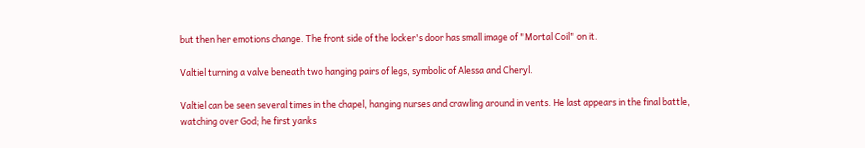but then her emotions change. The front side of the locker's door has small image of "Mortal Coil" on it.

Valtiel turning a valve beneath two hanging pairs of legs, symbolic of Alessa and Cheryl.

Valtiel can be seen several times in the chapel, hanging nurses and crawling around in vents. He last appears in the final battle, watching over God; he first yanks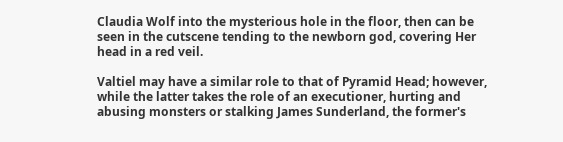Claudia Wolf into the mysterious hole in the floor, then can be seen in the cutscene tending to the newborn god, covering Her head in a red veil.

Valtiel may have a similar role to that of Pyramid Head; however, while the latter takes the role of an executioner, hurting and abusing monsters or stalking James Sunderland, the former's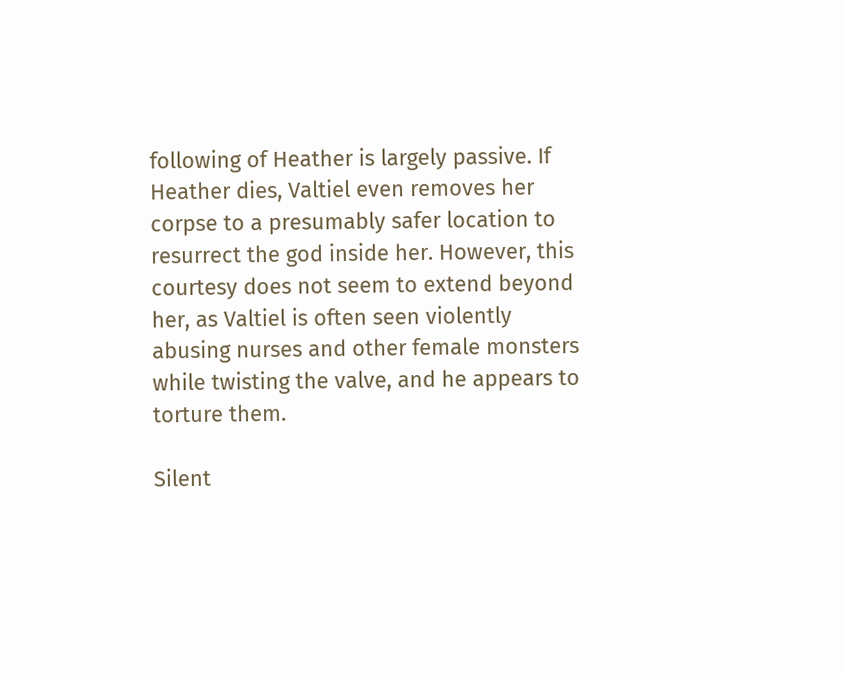following of Heather is largely passive. If Heather dies, Valtiel even removes her corpse to a presumably safer location to resurrect the god inside her. However, this courtesy does not seem to extend beyond her, as Valtiel is often seen violently abusing nurses and other female monsters while twisting the valve, and he appears to torture them.

Silent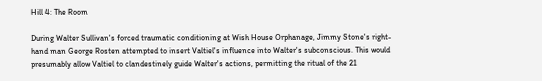Hill 4: The Room

During Walter Sullivan's forced traumatic conditioning at Wish House Orphanage, Jimmy Stone's right-hand man George Rosten attempted to insert Valtiel's influence into Walter's subconscious. This would presumably allow Valtiel to clandestinely guide Walter's actions, permitting the ritual of the 21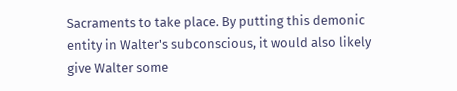Sacraments to take place. By putting this demonic entity in Walter's subconscious, it would also likely give Walter some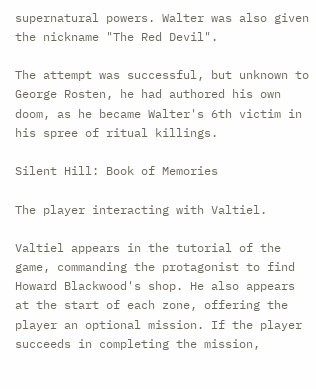supernatural powers. Walter was also given the nickname "The Red Devil".

The attempt was successful, but unknown to George Rosten, he had authored his own doom, as he became Walter's 6th victim in his spree of ritual killings.

Silent Hill: Book of Memories

The player interacting with Valtiel.

Valtiel appears in the tutorial of the game, commanding the protagonist to find Howard Blackwood's shop. He also appears at the start of each zone, offering the player an optional mission. If the player succeeds in completing the mission,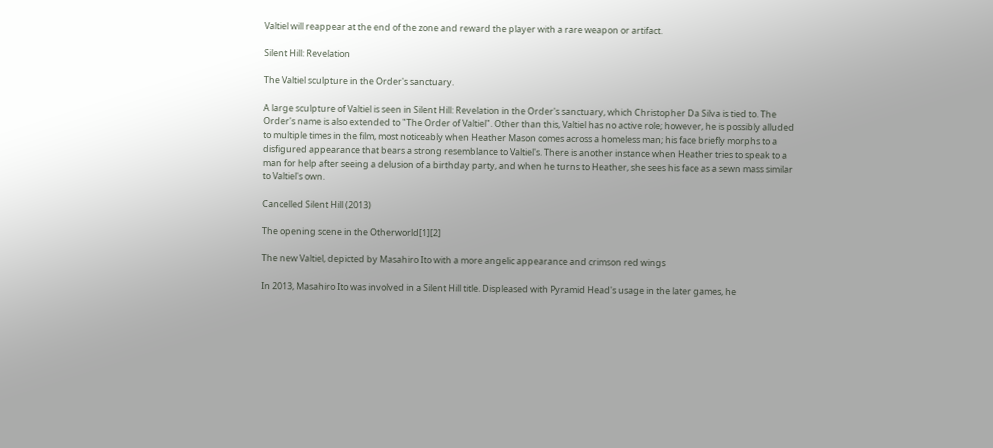Valtiel will reappear at the end of the zone and reward the player with a rare weapon or artifact.

Silent Hill: Revelation

The Valtiel sculpture in the Order's sanctuary.

A large sculpture of Valtiel is seen in Silent Hill: Revelation in the Order's sanctuary, which Christopher Da Silva is tied to. The Order's name is also extended to "The Order of Valtiel". Other than this, Valtiel has no active role; however, he is possibly alluded to multiple times in the film, most noticeably when Heather Mason comes across a homeless man; his face briefly morphs to a disfigured appearance that bears a strong resemblance to Valtiel's. There is another instance when Heather tries to speak to a man for help after seeing a delusion of a birthday party, and when he turns to Heather, she sees his face as a sewn mass similar to Valtiel's own.

Cancelled Silent Hill (2013)

The opening scene in the Otherworld[1][2]

The new Valtiel, depicted by Masahiro Ito with a more angelic appearance and crimson red wings

In 2013, Masahiro Ito was involved in a Silent Hill title. Displeased with Pyramid Head's usage in the later games, he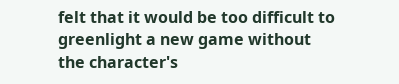felt that it would be too difficult to greenlight a new game without the character's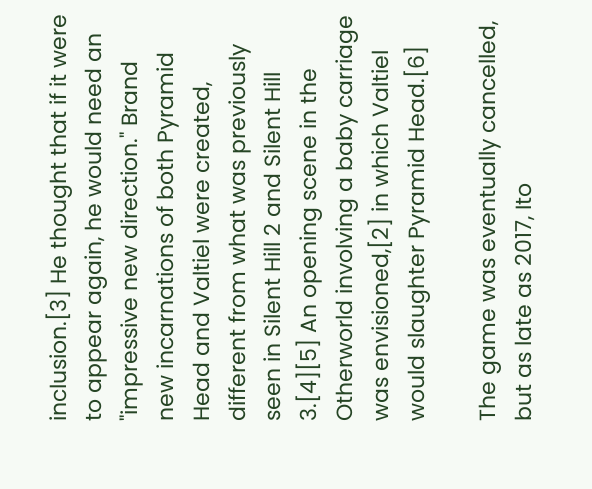inclusion.[3] He thought that if it were to appear again, he would need an "impressive new direction." Brand new incarnations of both Pyramid Head and Valtiel were created, different from what was previously seen in Silent Hill 2 and Silent Hill 3.[4][5] An opening scene in the Otherworld involving a baby carriage was envisioned,[2] in which Valtiel would slaughter Pyramid Head.[6]

The game was eventually cancelled, but as late as 2017, Ito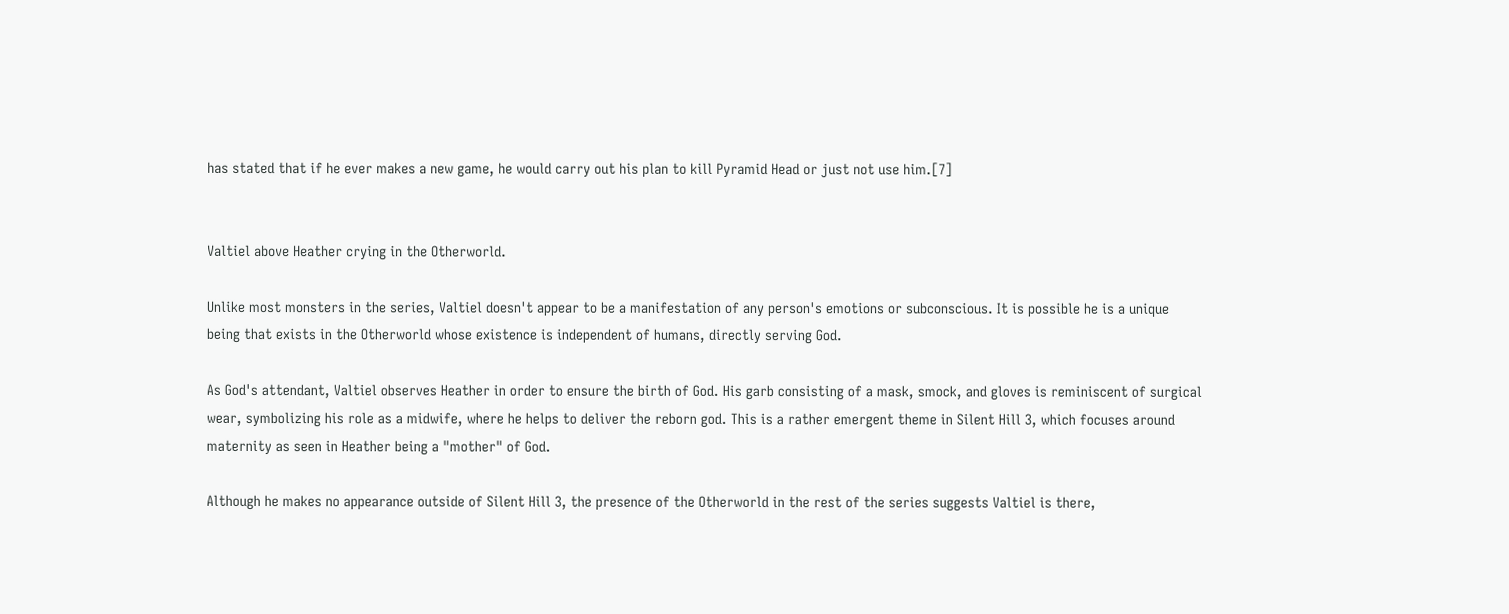has stated that if he ever makes a new game, he would carry out his plan to kill Pyramid Head or just not use him.[7]


Valtiel above Heather crying in the Otherworld.

Unlike most monsters in the series, Valtiel doesn't appear to be a manifestation of any person's emotions or subconscious. It is possible he is a unique being that exists in the Otherworld whose existence is independent of humans, directly serving God.

As God's attendant, Valtiel observes Heather in order to ensure the birth of God. His garb consisting of a mask, smock, and gloves is reminiscent of surgical wear, symbolizing his role as a midwife, where he helps to deliver the reborn god. This is a rather emergent theme in Silent Hill 3, which focuses around maternity as seen in Heather being a "mother" of God.

Although he makes no appearance outside of Silent Hill 3, the presence of the Otherworld in the rest of the series suggests Valtiel is there,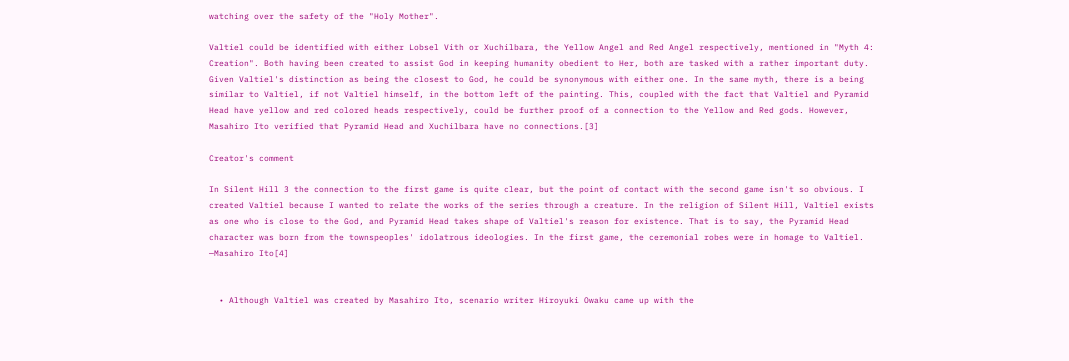watching over the safety of the "Holy Mother".

Valtiel could be identified with either Lobsel Vith or Xuchilbara, the Yellow Angel and Red Angel respectively, mentioned in "Myth 4: Creation". Both having been created to assist God in keeping humanity obedient to Her, both are tasked with a rather important duty. Given Valtiel's distinction as being the closest to God, he could be synonymous with either one. In the same myth, there is a being similar to Valtiel, if not Valtiel himself, in the bottom left of the painting. This, coupled with the fact that Valtiel and Pyramid Head have yellow and red colored heads respectively, could be further proof of a connection to the Yellow and Red gods. However, Masahiro Ito verified that Pyramid Head and Xuchilbara have no connections.[3]

Creator's comment

In Silent Hill 3 the connection to the first game is quite clear, but the point of contact with the second game isn't so obvious. I created Valtiel because I wanted to relate the works of the series through a creature. In the religion of Silent Hill, Valtiel exists as one who is close to the God, and Pyramid Head takes shape of Valtiel's reason for existence. That is to say, the Pyramid Head character was born from the townspeoples' idolatrous ideologies. In the first game, the ceremonial robes were in homage to Valtiel.
—Masahiro Ito[4]


  • Although Valtiel was created by Masahiro Ito, scenario writer Hiroyuki Owaku came up with the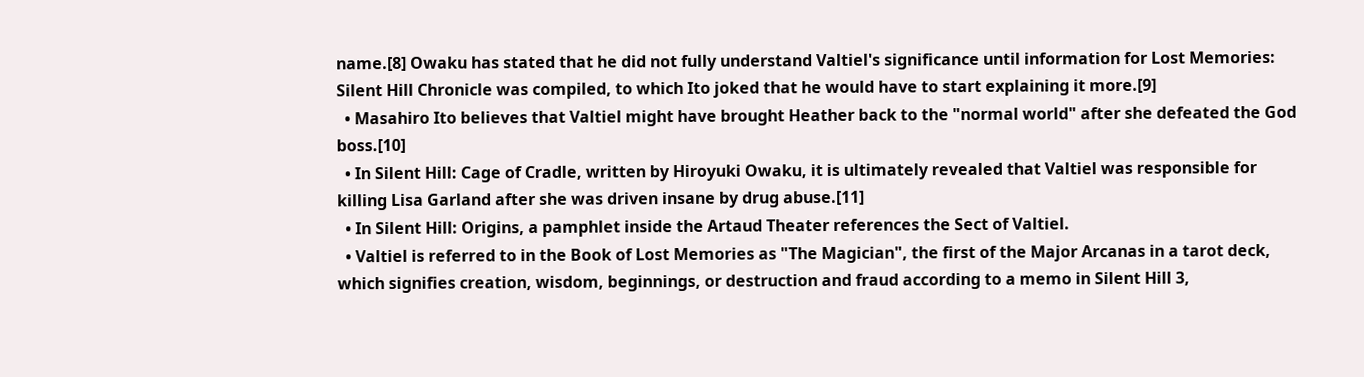name.[8] Owaku has stated that he did not fully understand Valtiel's significance until information for Lost Memories: Silent Hill Chronicle was compiled, to which Ito joked that he would have to start explaining it more.[9]
  • Masahiro Ito believes that Valtiel might have brought Heather back to the "normal world" after she defeated the God boss.[10]
  • In Silent Hill: Cage of Cradle, written by Hiroyuki Owaku, it is ultimately revealed that Valtiel was responsible for killing Lisa Garland after she was driven insane by drug abuse.[11]
  • In Silent Hill: Origins, a pamphlet inside the Artaud Theater references the Sect of Valtiel.
  • Valtiel is referred to in the Book of Lost Memories as "The Magician", the first of the Major Arcanas in a tarot deck, which signifies creation, wisdom, beginnings, or destruction and fraud according to a memo in Silent Hill 3,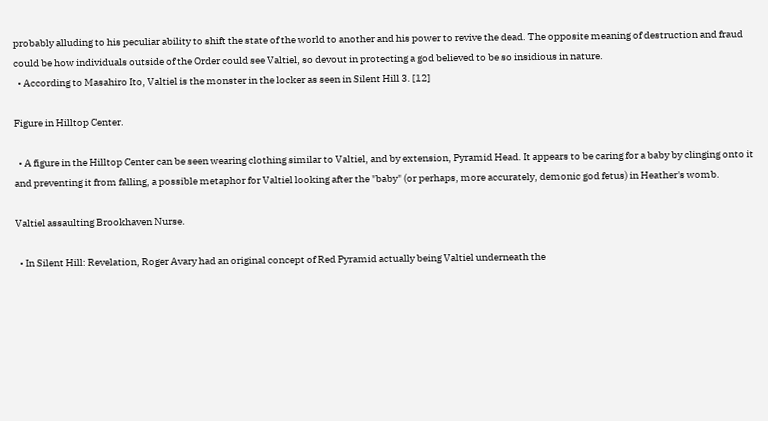probably alluding to his peculiar ability to shift the state of the world to another and his power to revive the dead. The opposite meaning of destruction and fraud could be how individuals outside of the Order could see Valtiel, so devout in protecting a god believed to be so insidious in nature.
  • According to Masahiro Ito, Valtiel is the monster in the locker as seen in Silent Hill 3. [12]

Figure in Hilltop Center.

  • A figure in the Hilltop Center can be seen wearing clothing similar to Valtiel, and by extension, Pyramid Head. It appears to be caring for a baby by clinging onto it and preventing it from falling, a possible metaphor for Valtiel looking after the "baby" (or perhaps, more accurately, demonic god fetus) in Heather's womb.

Valtiel assaulting Brookhaven Nurse.

  • In Silent Hill: Revelation, Roger Avary had an original concept of Red Pyramid actually being Valtiel underneath the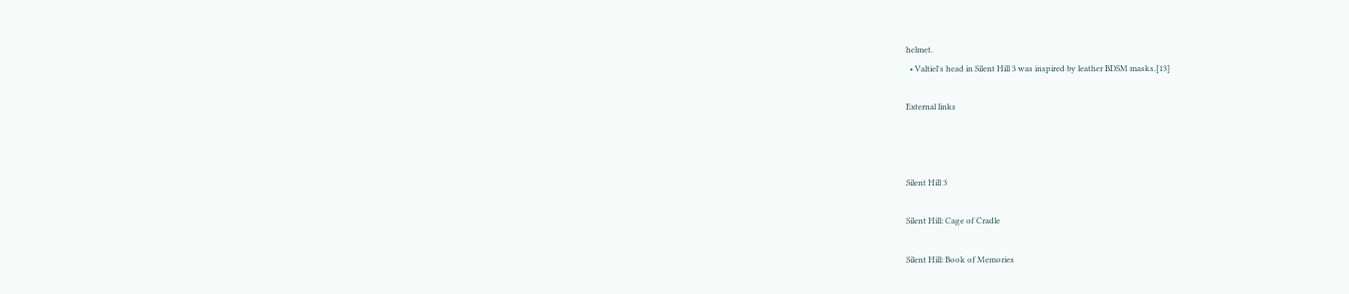helmet.
  • Valtiel's head in Silent Hill 3 was inspired by leather BDSM masks.[13]

External links



Silent Hill 3

Silent Hill: Cage of Cradle

Silent Hill: Book of Memories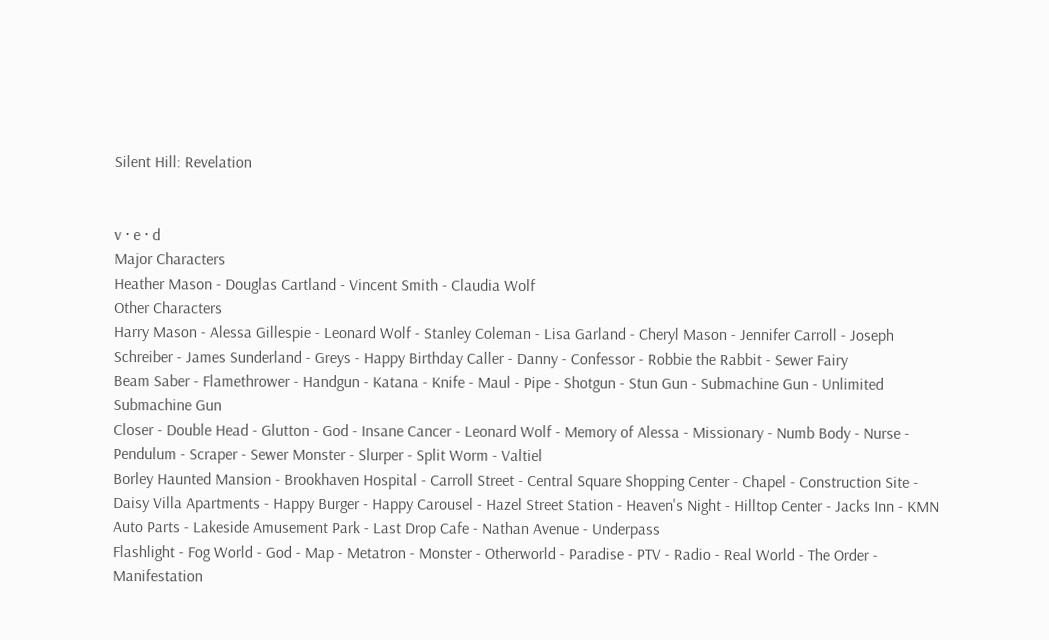Silent Hill: Revelation


v · e · d
Major Characters
Heather Mason - Douglas Cartland - Vincent Smith - Claudia Wolf
Other Characters
Harry Mason - Alessa Gillespie - Leonard Wolf - Stanley Coleman - Lisa Garland - Cheryl Mason - Jennifer Carroll - Joseph Schreiber - James Sunderland - Greys - Happy Birthday Caller - Danny - Confessor - Robbie the Rabbit - Sewer Fairy
Beam Saber - Flamethrower - Handgun - Katana - Knife - Maul - Pipe - Shotgun - Stun Gun - Submachine Gun - Unlimited Submachine Gun
Closer - Double Head - Glutton - God - Insane Cancer - Leonard Wolf - Memory of Alessa - Missionary - Numb Body - Nurse - Pendulum - Scraper - Sewer Monster - Slurper - Split Worm - Valtiel
Borley Haunted Mansion - Brookhaven Hospital - Carroll Street - Central Square Shopping Center - Chapel - Construction Site - Daisy Villa Apartments - Happy Burger - Happy Carousel - Hazel Street Station - Heaven's Night - Hilltop Center - Jacks Inn - KMN Auto Parts - Lakeside Amusement Park - Last Drop Cafe - Nathan Avenue - Underpass
Flashlight - Fog World - God - Map - Metatron - Monster - Otherworld - Paradise - PTV - Radio - Real World - The Order - Manifestation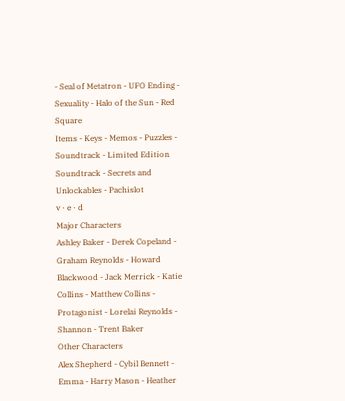- Seal of Metatron - UFO Ending - Sexuality - Halo of the Sun - Red Square
Items - Keys - Memos - Puzzles - Soundtrack - Limited Edition Soundtrack - Secrets and Unlockables - Pachislot
v · e · d
Major Characters
Ashley Baker - Derek Copeland - Graham Reynolds - Howard Blackwood - Jack Merrick - Katie Collins - Matthew Collins - Protagonist - Lorelai Reynolds - Shannon - Trent Baker
Other Characters
Alex Shepherd - Cybil Bennett - Emma - Harry Mason - Heather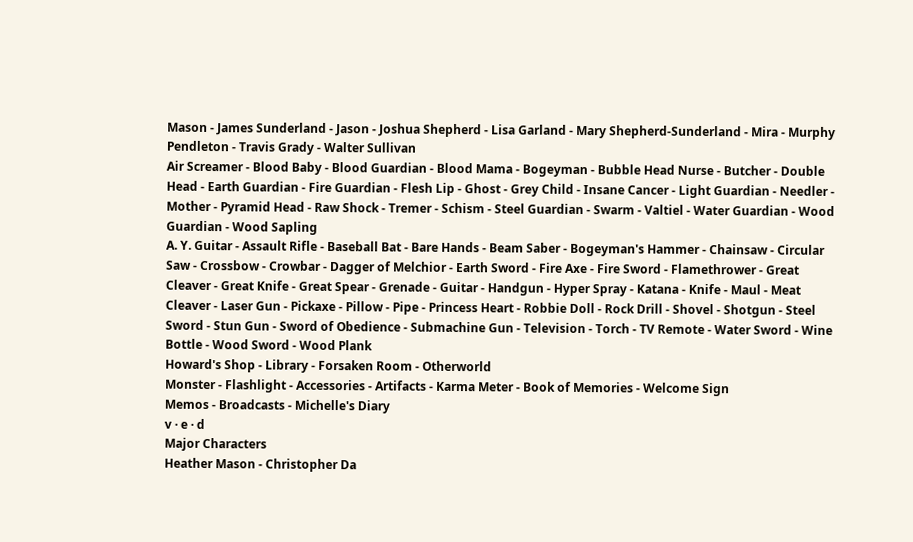Mason - James Sunderland - Jason - Joshua Shepherd - Lisa Garland - Mary Shepherd-Sunderland - Mira - Murphy Pendleton - Travis Grady - Walter Sullivan
Air Screamer - Blood Baby - Blood Guardian - Blood Mama - Bogeyman - Bubble Head Nurse - Butcher - Double Head - Earth Guardian - Fire Guardian - Flesh Lip - Ghost - Grey Child - Insane Cancer - Light Guardian - Needler - Mother - Pyramid Head - Raw Shock - Tremer - Schism - Steel Guardian - Swarm - Valtiel - Water Guardian - Wood Guardian - Wood Sapling
A. Y. Guitar - Assault Rifle - Baseball Bat - Bare Hands - Beam Saber - Bogeyman's Hammer - Chainsaw - Circular Saw - Crossbow - Crowbar - Dagger of Melchior - Earth Sword - Fire Axe - Fire Sword - Flamethrower - Great Cleaver - Great Knife - Great Spear - Grenade - Guitar - Handgun - Hyper Spray - Katana - Knife - Maul - Meat Cleaver - Laser Gun - Pickaxe - Pillow - Pipe - Princess Heart - Robbie Doll - Rock Drill - Shovel - Shotgun - Steel Sword - Stun Gun - Sword of Obedience - Submachine Gun - Television - Torch - TV Remote - Water Sword - Wine Bottle - Wood Sword - Wood Plank
Howard's Shop - Library - Forsaken Room - Otherworld
Monster - Flashlight - Accessories - Artifacts - Karma Meter - Book of Memories - Welcome Sign
Memos - Broadcasts - Michelle's Diary
v · e · d
Major Characters
Heather Mason - Christopher Da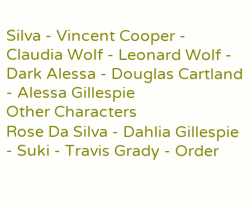Silva - Vincent Cooper - Claudia Wolf - Leonard Wolf - Dark Alessa - Douglas Cartland - Alessa Gillespie
Other Characters
Rose Da Silva - Dahlia Gillespie - Suki - Travis Grady - Order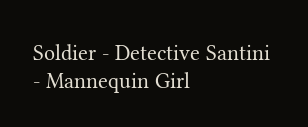Soldier - Detective Santini - Mannequin Girl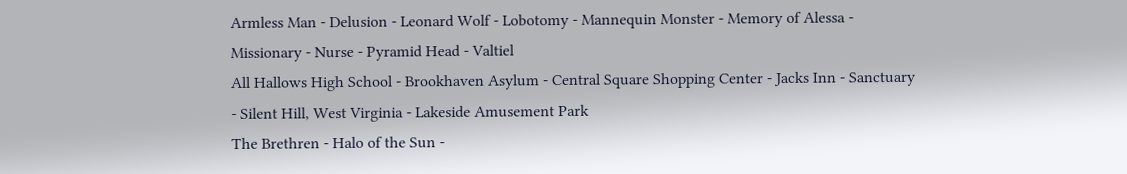Armless Man - Delusion - Leonard Wolf - Lobotomy - Mannequin Monster - Memory of Alessa - Missionary - Nurse - Pyramid Head - Valtiel
All Hallows High School - Brookhaven Asylum - Central Square Shopping Center - Jacks Inn - Sanctuary - Silent Hill, West Virginia - Lakeside Amusement Park
The Brethren - Halo of the Sun -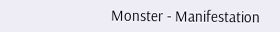Monster - Manifestation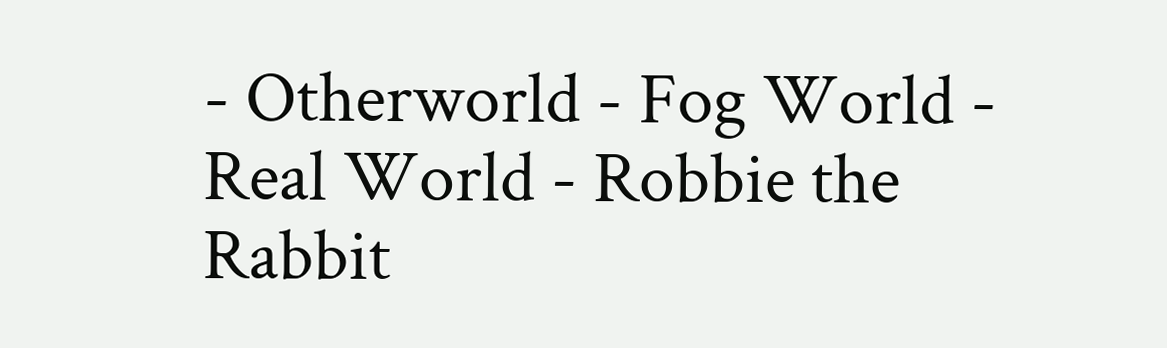- Otherworld - Fog World - Real World - Robbie the Rabbit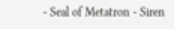- Seal of Metatron - Siren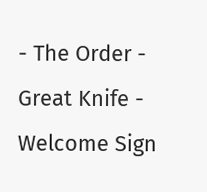- The Order - Great Knife - Welcome Sign